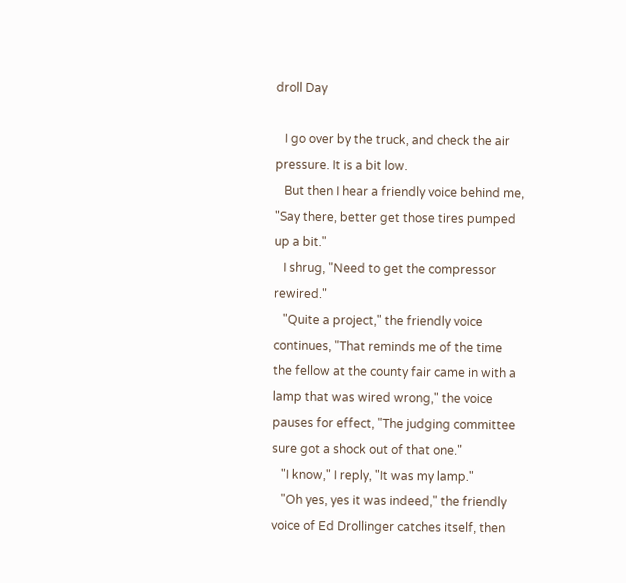droll Day

   I go over by the truck, and check the air pressure. It is a bit low.
   But then I hear a friendly voice behind me, "Say there, better get those tires pumped up a bit."
   I shrug, "Need to get the compressor rewired."
   "Quite a project," the friendly voice continues, "That reminds me of the time the fellow at the county fair came in with a lamp that was wired wrong," the voice pauses for effect, "The judging committee sure got a shock out of that one."
   "I know," I reply, "It was my lamp."
   "Oh yes, yes it was indeed," the friendly voice of Ed Drollinger catches itself, then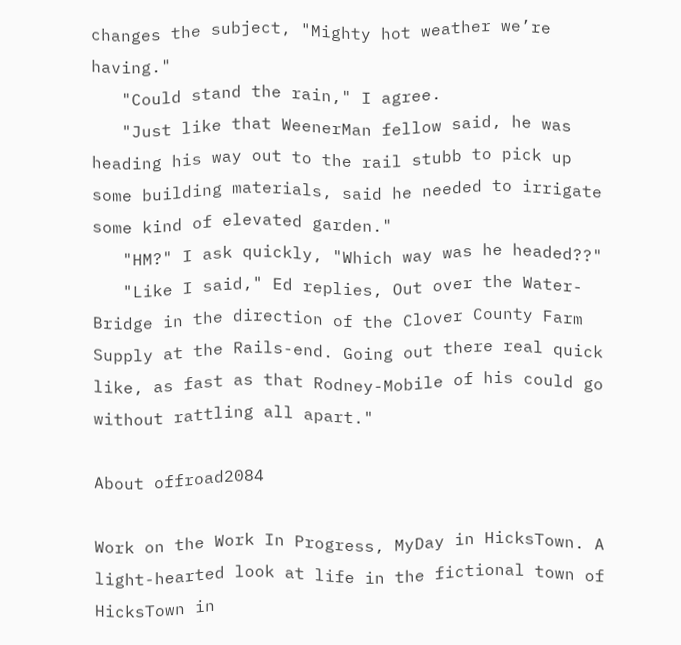changes the subject, "Mighty hot weather we’re having."
   "Could stand the rain," I agree.
   "Just like that WeenerMan fellow said, he was heading his way out to the rail stubb to pick up some building materials, said he needed to irrigate some kind of elevated garden."
   "HM?" I ask quickly, "Which way was he headed??"
   "Like I said," Ed replies, Out over the Water-Bridge in the direction of the Clover County Farm Supply at the Rails-end. Going out there real quick like, as fast as that Rodney-Mobile of his could go without rattling all apart."

About offroad2084

Work on the Work In Progress, MyDay in HicksTown. A light-hearted look at life in the fictional town of HicksTown in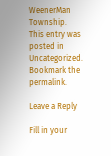WeenerMan Township.
This entry was posted in Uncategorized. Bookmark the permalink.

Leave a Reply

Fill in your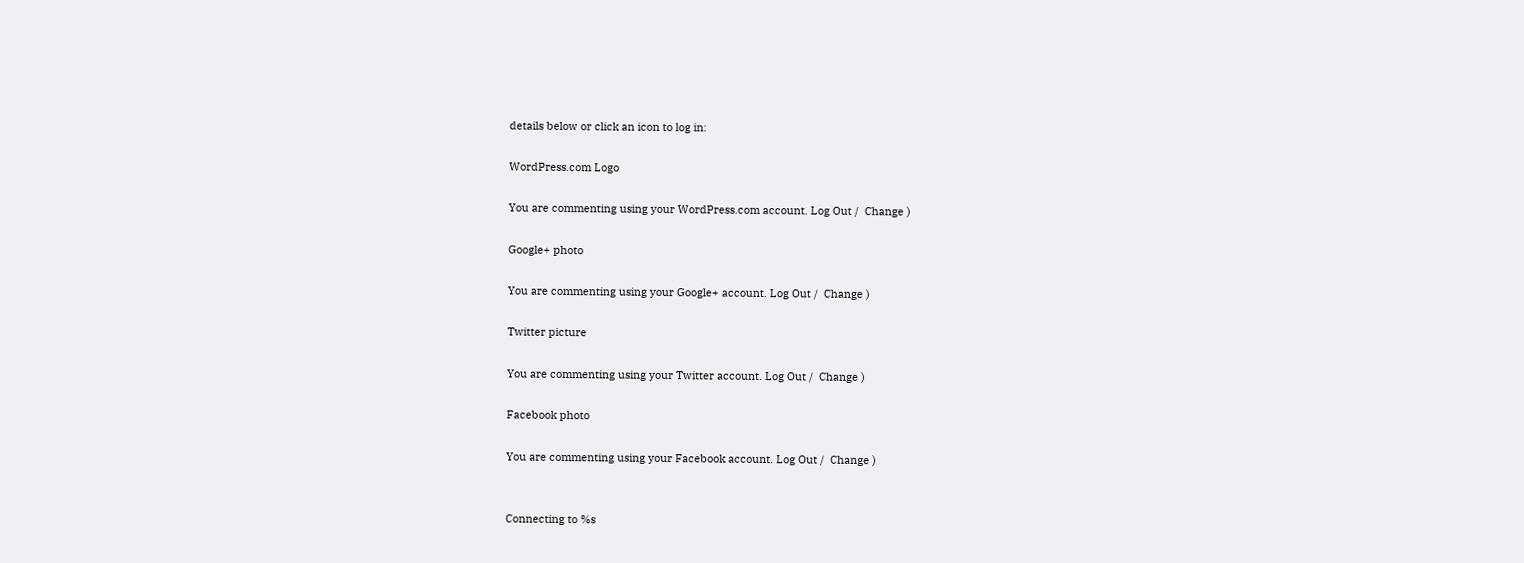details below or click an icon to log in:

WordPress.com Logo

You are commenting using your WordPress.com account. Log Out /  Change )

Google+ photo

You are commenting using your Google+ account. Log Out /  Change )

Twitter picture

You are commenting using your Twitter account. Log Out /  Change )

Facebook photo

You are commenting using your Facebook account. Log Out /  Change )


Connecting to %s